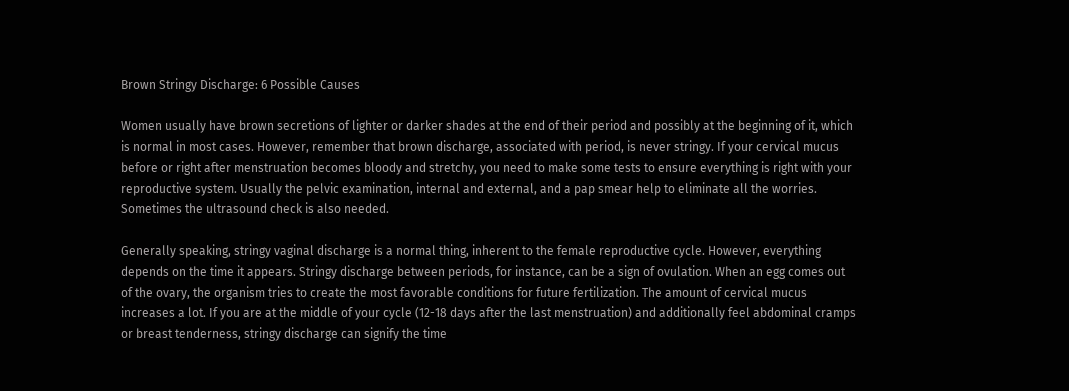Brown Stringy Discharge: 6 Possible Causes

Women usually have brown secretions of lighter or darker shades at the end of their period and possibly at the beginning of it, which is normal in most cases. However, remember that brown discharge, associated with period, is never stringy. If your cervical mucus before or right after menstruation becomes bloody and stretchy, you need to make some tests to ensure everything is right with your reproductive system. Usually the pelvic examination, internal and external, and a pap smear help to eliminate all the worries. Sometimes the ultrasound check is also needed.

Generally speaking, stringy vaginal discharge is a normal thing, inherent to the female reproductive cycle. However, everything depends on the time it appears. Stringy discharge between periods, for instance, can be a sign of ovulation. When an egg comes out of the ovary, the organism tries to create the most favorable conditions for future fertilization. The amount of cervical mucus increases a lot. If you are at the middle of your cycle (12-18 days after the last menstruation) and additionally feel abdominal cramps or breast tenderness, stringy discharge can signify the time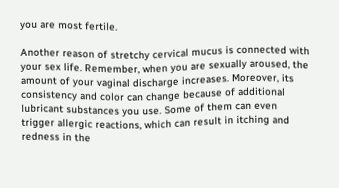you are most fertile.

Another reason of stretchy cervical mucus is connected with your sex life. Remember, when you are sexually aroused, the amount of your vaginal discharge increases. Moreover, its consistency and color can change because of additional lubricant substances you use. Some of them can even trigger allergic reactions, which can result in itching and redness in the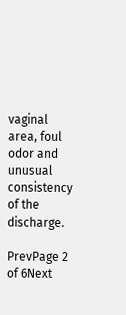vaginal area, foul odor and unusual consistency of the discharge.

PrevPage 2 of 6Next